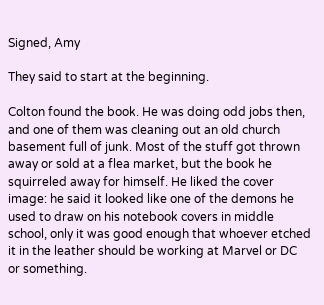Signed, Amy

They said to start at the beginning.

Colton found the book. He was doing odd jobs then, and one of them was cleaning out an old church basement full of junk. Most of the stuff got thrown away or sold at a flea market, but the book he squirreled away for himself. He liked the cover image: he said it looked like one of the demons he used to draw on his notebook covers in middle school, only it was good enough that whoever etched it in the leather should be working at Marvel or DC or something.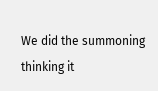We did the summoning thinking it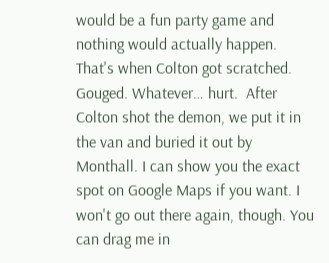would be a fun party game and nothing would actually happen. That's when Colton got scratched. Gouged. Whatever… hurt.  After Colton shot the demon, we put it in the van and buried it out by Monthall. I can show you the exact spot on Google Maps if you want. I won't go out there again, though. You can drag me in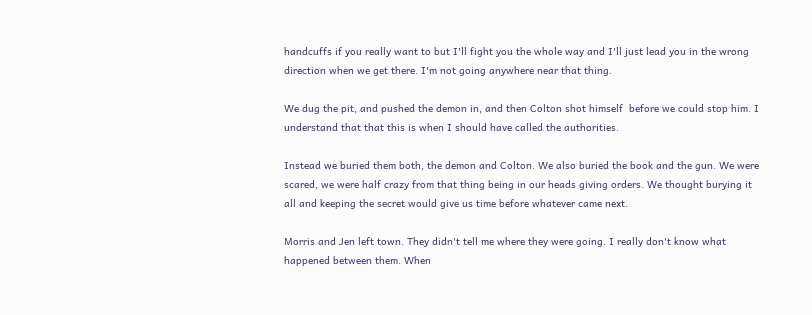handcuffs if you really want to but I'll fight you the whole way and I'll just lead you in the wrong direction when we get there. I'm not going anywhere near that thing.

We dug the pit, and pushed the demon in, and then Colton shot himself  before we could stop him. I understand that that this is when I should have called the authorities.

Instead we buried them both, the demon and Colton. We also buried the book and the gun. We were scared, we were half crazy from that thing being in our heads giving orders. We thought burying it all and keeping the secret would give us time before whatever came next.

Morris and Jen left town. They didn't tell me where they were going. I really don't know what happened between them. When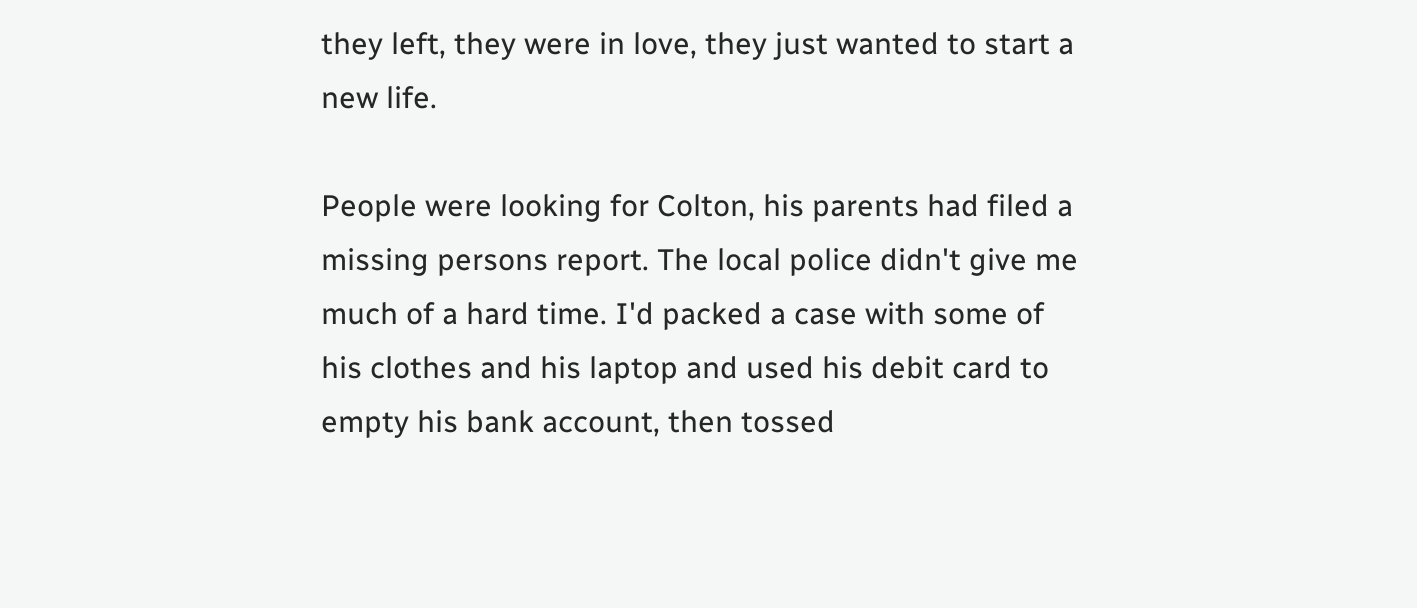they left, they were in love, they just wanted to start a new life.

People were looking for Colton, his parents had filed a missing persons report. The local police didn't give me much of a hard time. I'd packed a case with some of his clothes and his laptop and used his debit card to empty his bank account, then tossed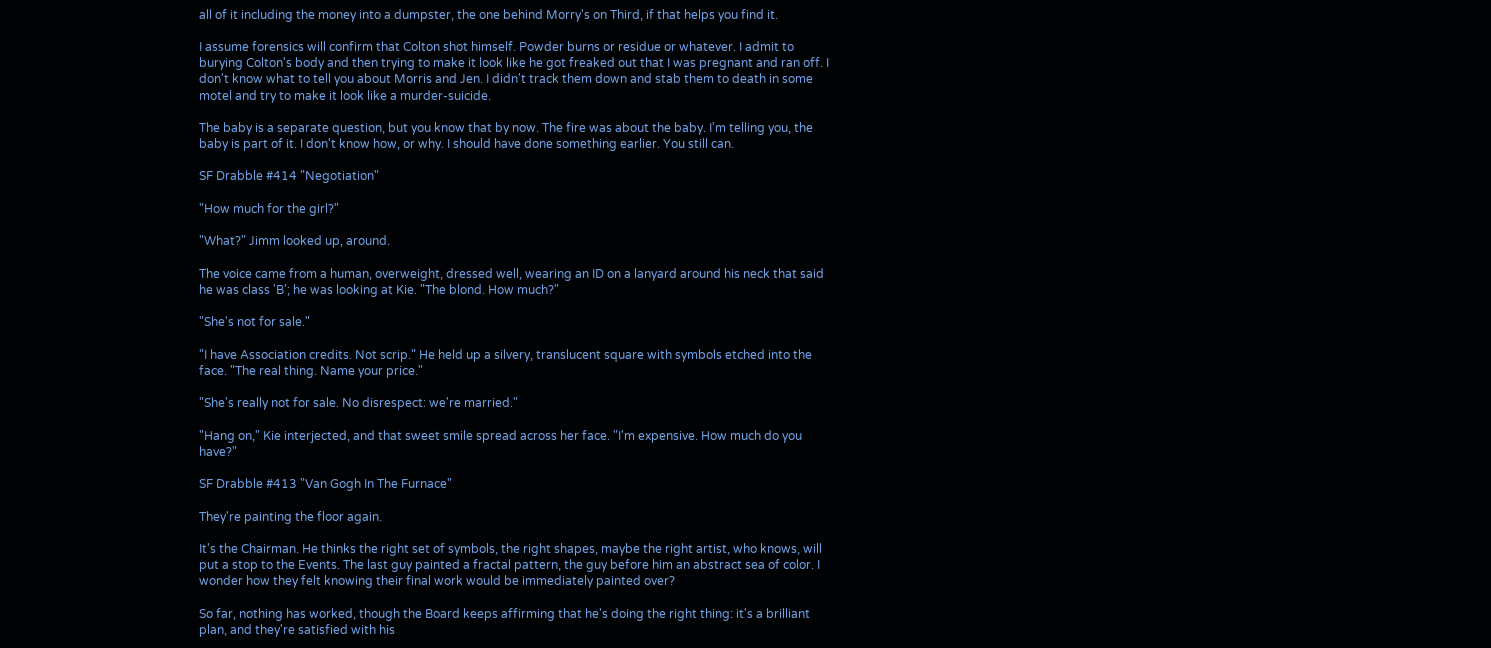all of it including the money into a dumpster, the one behind Morry's on Third, if that helps you find it.

I assume forensics will confirm that Colton shot himself. Powder burns or residue or whatever. I admit to burying Colton's body and then trying to make it look like he got freaked out that I was pregnant and ran off. I don't know what to tell you about Morris and Jen. I didn't track them down and stab them to death in some motel and try to make it look like a murder-suicide.

The baby is a separate question, but you know that by now. The fire was about the baby. I'm telling you, the baby is part of it. I don't know how, or why. I should have done something earlier. You still can.

SF Drabble #414 "Negotiation"

"How much for the girl?"

"What?" Jimm looked up, around.

The voice came from a human, overweight, dressed well, wearing an ID on a lanyard around his neck that said he was class 'B'; he was looking at Kie. "The blond. How much?"

"She's not for sale."

"I have Association credits. Not scrip." He held up a silvery, translucent square with symbols etched into the face. "The real thing. Name your price."

"She's really not for sale. No disrespect: we're married."

"Hang on," Kie interjected, and that sweet smile spread across her face. "I'm expensive. How much do you have?"

SF Drabble #413 "Van Gogh In The Furnace"

They're painting the floor again.

It's the Chairman. He thinks the right set of symbols, the right shapes, maybe the right artist, who knows, will put a stop to the Events. The last guy painted a fractal pattern, the guy before him an abstract sea of color. I wonder how they felt knowing their final work would be immediately painted over?

So far, nothing has worked, though the Board keeps affirming that he's doing the right thing: it's a brilliant plan, and they're satisfied with his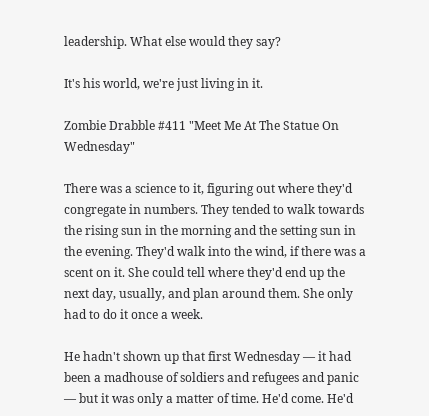leadership. What else would they say?

It's his world, we're just living in it.

Zombie Drabble #411 "Meet Me At The Statue On Wednesday"

There was a science to it, figuring out where they'd congregate in numbers. They tended to walk towards the rising sun in the morning and the setting sun in the evening. They'd walk into the wind, if there was a scent on it. She could tell where they'd end up the next day, usually, and plan around them. She only had to do it once a week.

He hadn't shown up that first Wednesday — it had been a madhouse of soldiers and refugees and panic — but it was only a matter of time. He'd come. He'd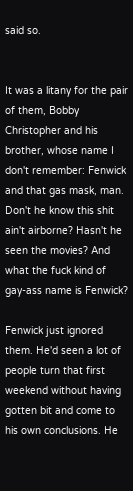said so.


It was a litany for the pair of them, Bobby Christopher and his brother, whose name I don't remember: Fenwick and that gas mask, man. Don't he know this shit ain't airborne? Hasn't he seen the movies? And what the fuck kind of gay-ass name is Fenwick?

Fenwick just ignored them. He'd seen a lot of people turn that first weekend without having gotten bit and come to his own conclusions. He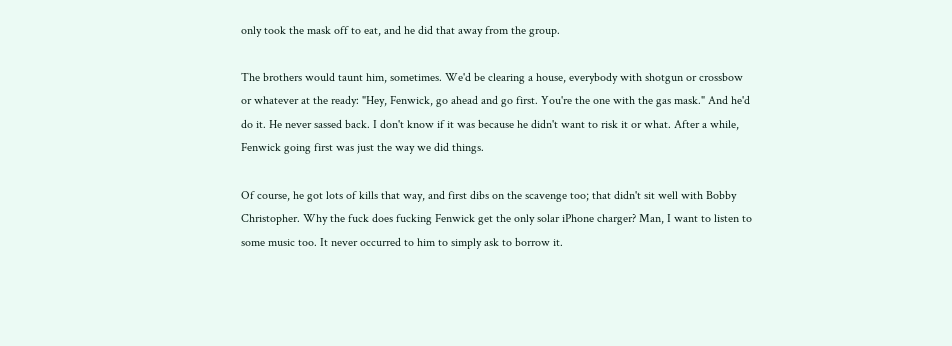only took the mask off to eat, and he did that away from the group.

The brothers would taunt him, sometimes. We'd be clearing a house, everybody with shotgun or crossbow or whatever at the ready: "Hey, Fenwick, go ahead and go first. You're the one with the gas mask." And he'd do it. He never sassed back. I don't know if it was because he didn't want to risk it or what. After a while, Fenwick going first was just the way we did things.

Of course, he got lots of kills that way, and first dibs on the scavenge too; that didn't sit well with Bobby Christopher. Why the fuck does fucking Fenwick get the only solar iPhone charger? Man, I want to listen to some music too. It never occurred to him to simply ask to borrow it.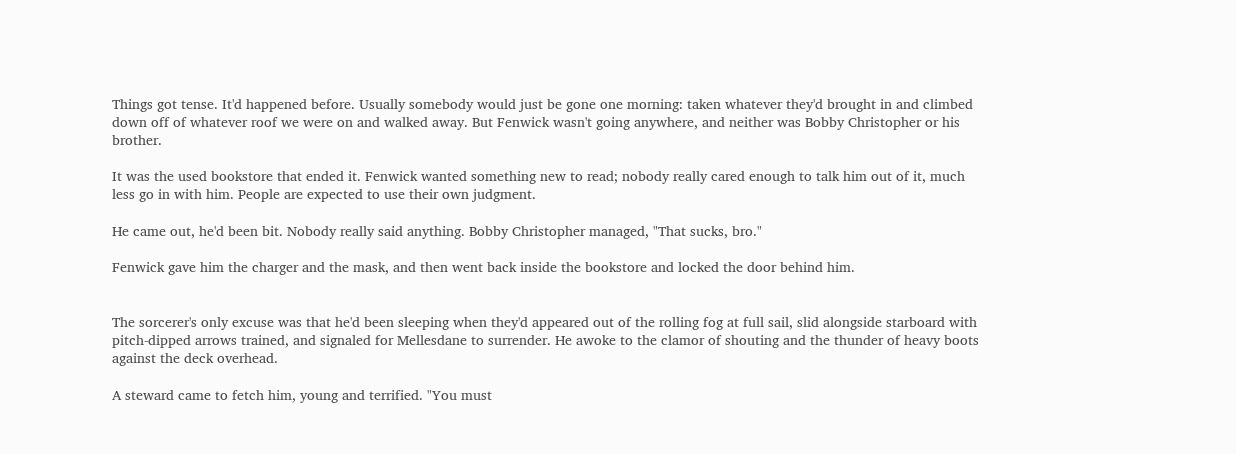Things got tense. It'd happened before. Usually somebody would just be gone one morning: taken whatever they'd brought in and climbed down off of whatever roof we were on and walked away. But Fenwick wasn't going anywhere, and neither was Bobby Christopher or his brother.

It was the used bookstore that ended it. Fenwick wanted something new to read; nobody really cared enough to talk him out of it, much less go in with him. People are expected to use their own judgment.

He came out, he'd been bit. Nobody really said anything. Bobby Christopher managed, "That sucks, bro."

Fenwick gave him the charger and the mask, and then went back inside the bookstore and locked the door behind him.


The sorcerer's only excuse was that he'd been sleeping when they'd appeared out of the rolling fog at full sail, slid alongside starboard with pitch-dipped arrows trained, and signaled for Mellesdane to surrender. He awoke to the clamor of shouting and the thunder of heavy boots against the deck overhead.

A steward came to fetch him, young and terrified. "You must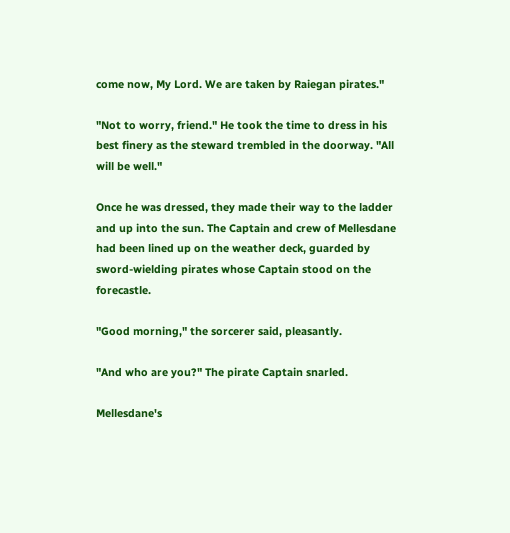come now, My Lord. We are taken by Raiegan pirates."

"Not to worry, friend." He took the time to dress in his best finery as the steward trembled in the doorway. "All will be well."

Once he was dressed, they made their way to the ladder and up into the sun. The Captain and crew of Mellesdane had been lined up on the weather deck, guarded by sword-wielding pirates whose Captain stood on the forecastle.

"Good morning," the sorcerer said, pleasantly.

"And who are you?" The pirate Captain snarled.

Mellesdane's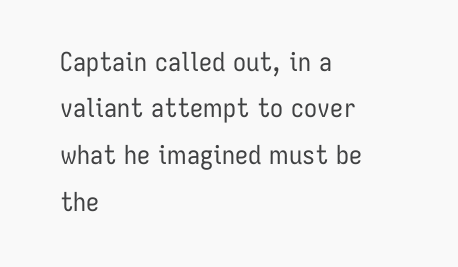Captain called out, in a valiant attempt to cover what he imagined must be the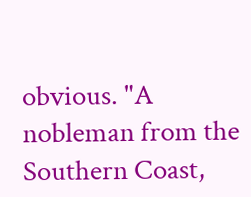obvious. "A nobleman from the Southern Coast,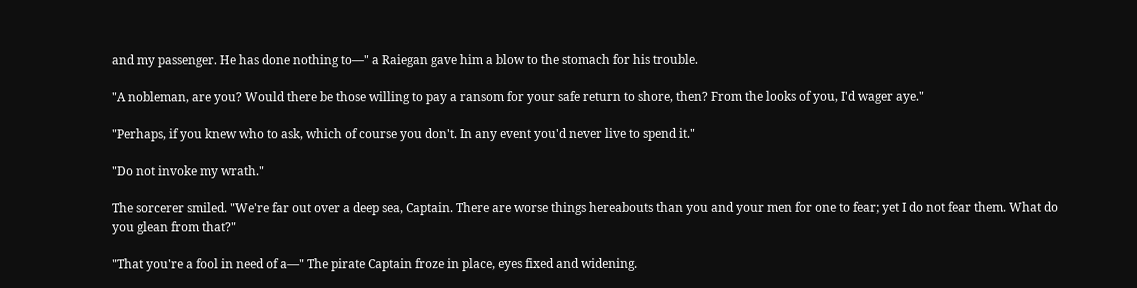and my passenger. He has done nothing to—" a Raiegan gave him a blow to the stomach for his trouble.

"A nobleman, are you? Would there be those willing to pay a ransom for your safe return to shore, then? From the looks of you, I'd wager aye."

"Perhaps, if you knew who to ask, which of course you don't. In any event you'd never live to spend it."

"Do not invoke my wrath."

The sorcerer smiled. "We're far out over a deep sea, Captain. There are worse things hereabouts than you and your men for one to fear; yet I do not fear them. What do you glean from that?"

"That you're a fool in need of a—" The pirate Captain froze in place, eyes fixed and widening.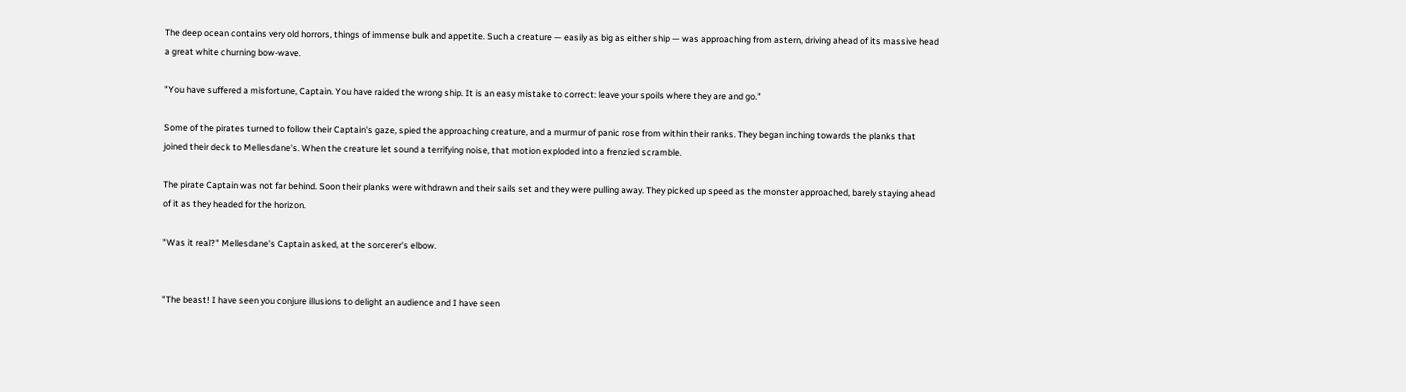The deep ocean contains very old horrors, things of immense bulk and appetite. Such a creature — easily as big as either ship — was approaching from astern, driving ahead of its massive head a great white churning bow-wave.

"You have suffered a misfortune, Captain. You have raided the wrong ship. It is an easy mistake to correct: leave your spoils where they are and go."

Some of the pirates turned to follow their Captain's gaze, spied the approaching creature, and a murmur of panic rose from within their ranks. They began inching towards the planks that joined their deck to Mellesdane's. When the creature let sound a terrifying noise, that motion exploded into a frenzied scramble.

The pirate Captain was not far behind. Soon their planks were withdrawn and their sails set and they were pulling away. They picked up speed as the monster approached, barely staying ahead of it as they headed for the horizon.

"Was it real?" Mellesdane's Captain asked, at the sorcerer's elbow.


"The beast! I have seen you conjure illusions to delight an audience and I have seen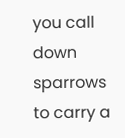you call down sparrows to carry a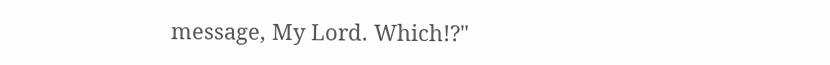message, My Lord. Which!?"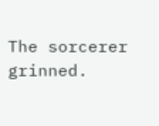The sorcerer grinned.